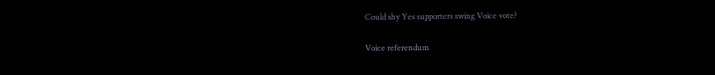Could shy Yes supporters swing Voice vote?

Voice referendum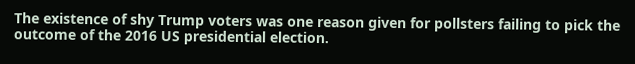The existence of shy Trump voters was one reason given for pollsters failing to pick the outcome of the 2016 US presidential election.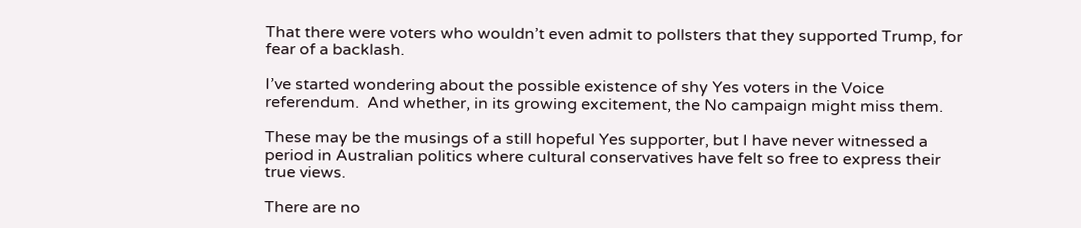That there were voters who wouldn’t even admit to pollsters that they supported Trump, for fear of a backlash.

I’ve started wondering about the possible existence of shy Yes voters in the Voice referendum.  And whether, in its growing excitement, the No campaign might miss them.

These may be the musings of a still hopeful Yes supporter, but I have never witnessed a period in Australian politics where cultural conservatives have felt so free to express their true views.

There are no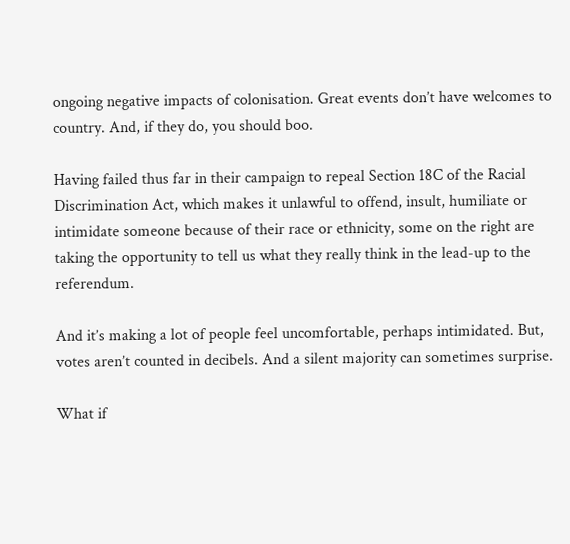ongoing negative impacts of colonisation. Great events don’t have welcomes to country. And, if they do, you should boo.

Having failed thus far in their campaign to repeal Section 18C of the Racial Discrimination Act, which makes it unlawful to offend, insult, humiliate or intimidate someone because of their race or ethnicity, some on the right are taking the opportunity to tell us what they really think in the lead-up to the referendum.

And it’s making a lot of people feel uncomfortable, perhaps intimidated. But, votes aren’t counted in decibels. And a silent majority can sometimes surprise.

What if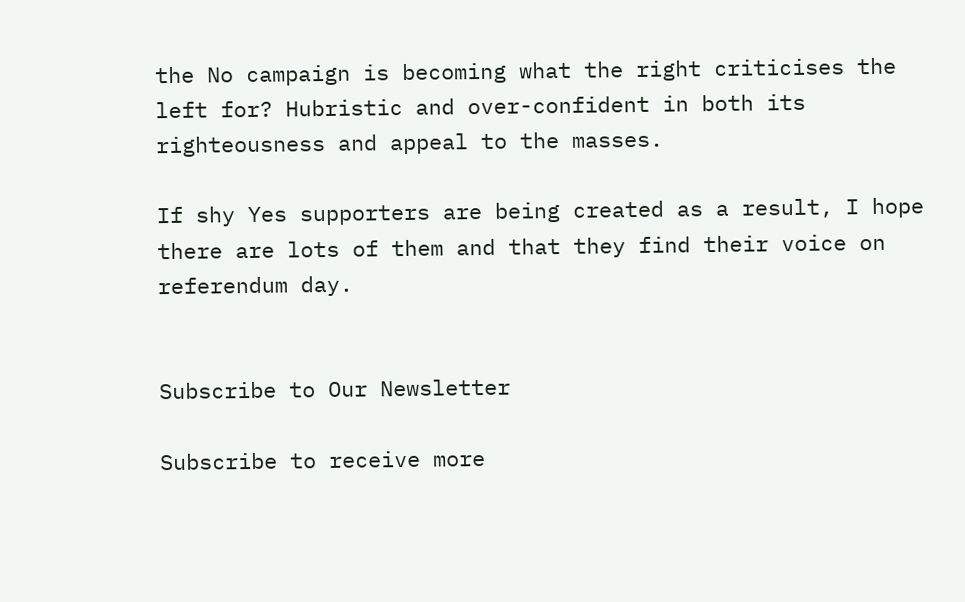the No campaign is becoming what the right criticises the left for? Hubristic and over-confident in both its righteousness and appeal to the masses.

If shy Yes supporters are being created as a result, I hope there are lots of them and that they find their voice on referendum day.


Subscribe to Our Newsletter

Subscribe to receive more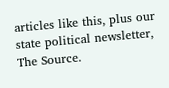articles like this, plus our state political newsletter, The Source.